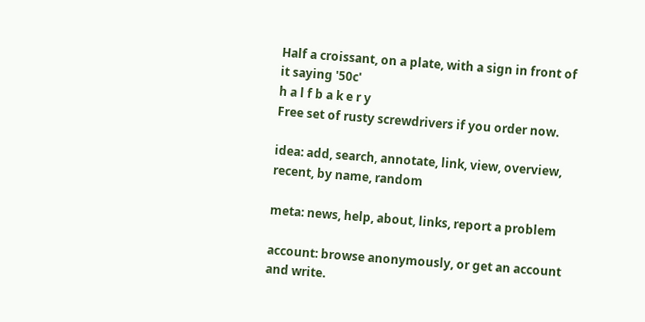Half a croissant, on a plate, with a sign in front of it saying '50c'
h a l f b a k e r y
Free set of rusty screwdrivers if you order now.

idea: add, search, annotate, link, view, overview, recent, by name, random

meta: news, help, about, links, report a problem

account: browse anonymously, or get an account and write.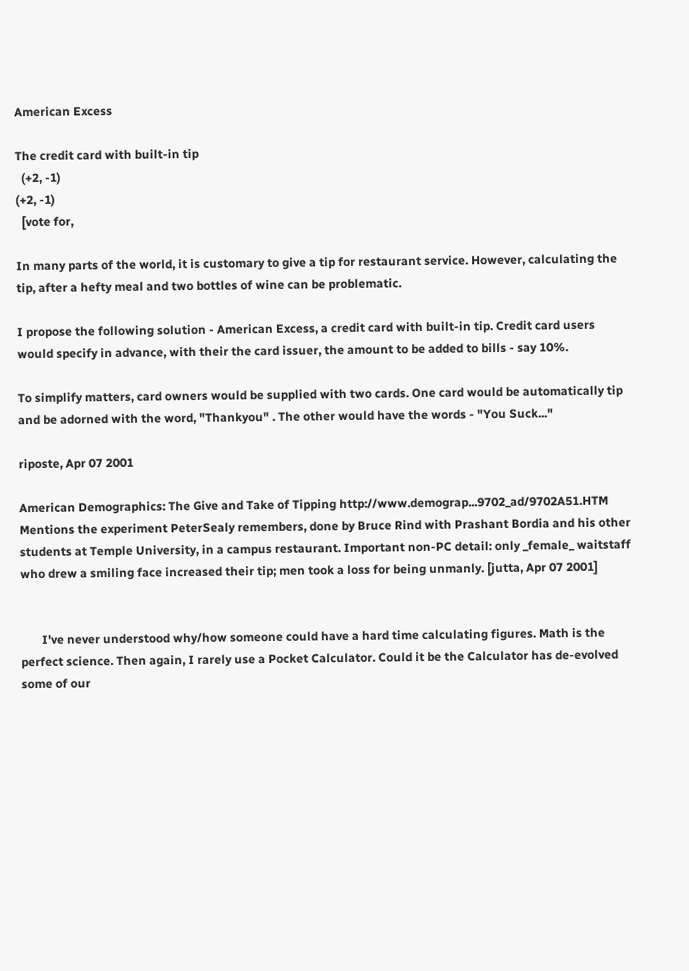American Excess

The credit card with built-in tip
  (+2, -1)
(+2, -1)
  [vote for,

In many parts of the world, it is customary to give a tip for restaurant service. However, calculating the tip, after a hefty meal and two bottles of wine can be problematic.

I propose the following solution - American Excess, a credit card with built-in tip. Credit card users would specify in advance, with their the card issuer, the amount to be added to bills - say 10%.

To simplify matters, card owners would be supplied with two cards. One card would be automatically tip and be adorned with the word, "Thankyou" . The other would have the words - "You Suck..."

riposte, Apr 07 2001

American Demographics: The Give and Take of Tipping http://www.demograp...9702_ad/9702A51.HTM
Mentions the experiment PeterSealy remembers, done by Bruce Rind with Prashant Bordia and his other students at Temple University, in a campus restaurant. Important non-PC detail: only _female_ waitstaff who drew a smiling face increased their tip; men took a loss for being unmanly. [jutta, Apr 07 2001]


       I've never understood why/how someone could have a hard time calculating figures. Math is the perfect science. Then again, I rarely use a Pocket Calculator. Could it be the Calculator has de-evolved some of our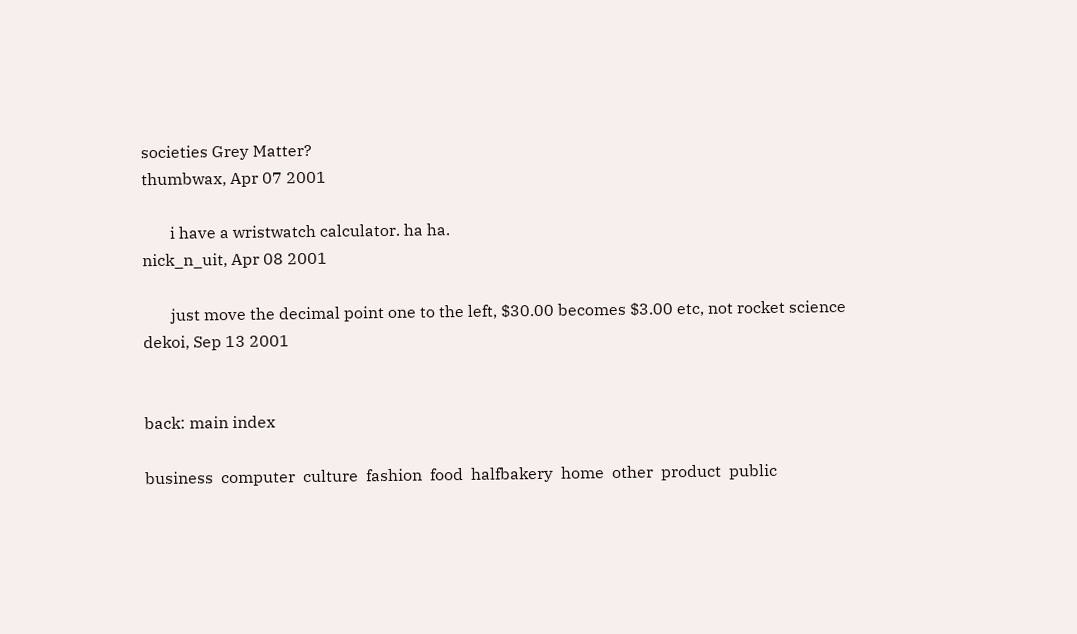societies Grey Matter?
thumbwax, Apr 07 2001

       i have a wristwatch calculator. ha ha.
nick_n_uit, Apr 08 2001

       just move the decimal point one to the left, $30.00 becomes $3.00 etc, not rocket science
dekoi, Sep 13 2001


back: main index

business  computer  culture  fashion  food  halfbakery  home  other  product  public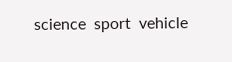science  sport  vehicle